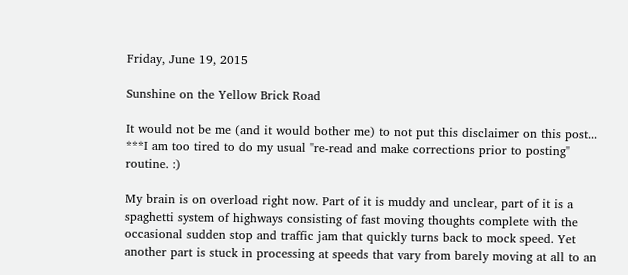Friday, June 19, 2015

Sunshine on the Yellow Brick Road

It would not be me (and it would bother me) to not put this disclaimer on this post... ***I am too tired to do my usual "re-read and make corrections prior to posting" routine. :)

My brain is on overload right now. Part of it is muddy and unclear, part of it is a spaghetti system of highways consisting of fast moving thoughts complete with the occasional sudden stop and traffic jam that quickly turns back to mock speed. Yet another part is stuck in processing at speeds that vary from barely moving at all to an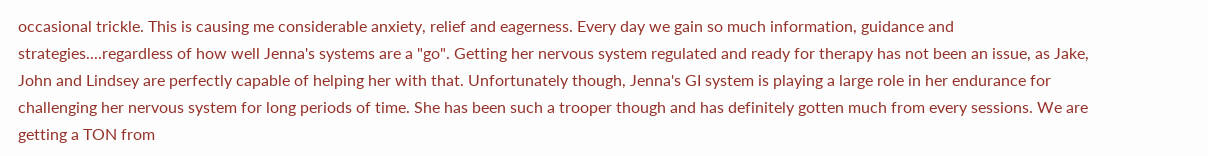occasional trickle. This is causing me considerable anxiety, relief and eagerness. Every day we gain so much information, guidance and strategies....regardless of how well Jenna's systems are a "go". Getting her nervous system regulated and ready for therapy has not been an issue, as Jake, John and Lindsey are perfectly capable of helping her with that. Unfortunately though, Jenna's GI system is playing a large role in her endurance for challenging her nervous system for long periods of time. She has been such a trooper though and has definitely gotten much from every sessions. We are getting a TON from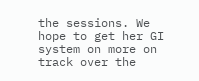the sessions. We hope to get her GI system on more on track over the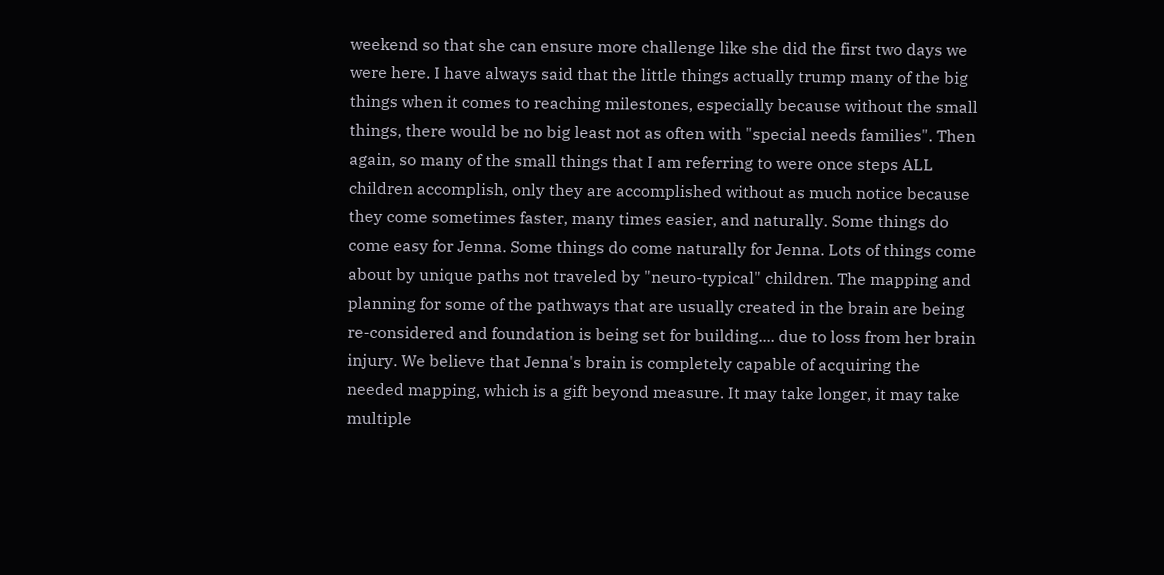weekend so that she can ensure more challenge like she did the first two days we were here. I have always said that the little things actually trump many of the big things when it comes to reaching milestones, especially because without the small things, there would be no big least not as often with "special needs families". Then again, so many of the small things that I am referring to were once steps ALL children accomplish, only they are accomplished without as much notice because they come sometimes faster, many times easier, and naturally. Some things do come easy for Jenna. Some things do come naturally for Jenna. Lots of things come about by unique paths not traveled by "neuro-typical" children. The mapping and planning for some of the pathways that are usually created in the brain are being re-considered and foundation is being set for building.... due to loss from her brain injury. We believe that Jenna's brain is completely capable of acquiring the needed mapping, which is a gift beyond measure. It may take longer, it may take multiple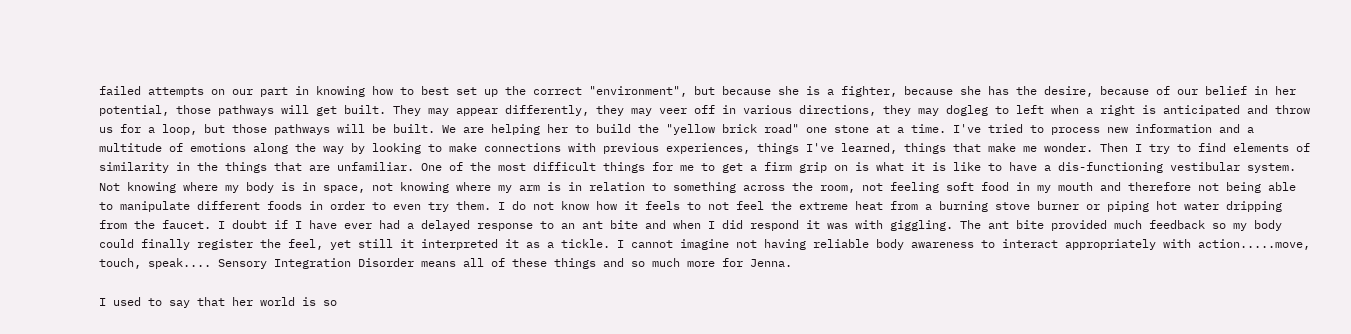failed attempts on our part in knowing how to best set up the correct "environment", but because she is a fighter, because she has the desire, because of our belief in her potential, those pathways will get built. They may appear differently, they may veer off in various directions, they may dogleg to left when a right is anticipated and throw us for a loop, but those pathways will be built. We are helping her to build the "yellow brick road" one stone at a time. I've tried to process new information and a multitude of emotions along the way by looking to make connections with previous experiences, things I've learned, things that make me wonder. Then I try to find elements of similarity in the things that are unfamiliar. One of the most difficult things for me to get a firm grip on is what it is like to have a dis-functioning vestibular system. Not knowing where my body is in space, not knowing where my arm is in relation to something across the room, not feeling soft food in my mouth and therefore not being able to manipulate different foods in order to even try them. I do not know how it feels to not feel the extreme heat from a burning stove burner or piping hot water dripping from the faucet. I doubt if I have ever had a delayed response to an ant bite and when I did respond it was with giggling. The ant bite provided much feedback so my body could finally register the feel, yet still it interpreted it as a tickle. I cannot imagine not having reliable body awareness to interact appropriately with action.....move, touch, speak.... Sensory Integration Disorder means all of these things and so much more for Jenna.

I used to say that her world is so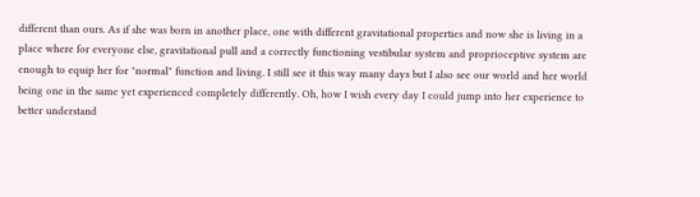different than ours. As if she was born in another place, one with different gravitational properties and now she is living in a place where for everyone else, gravitational pull and a correctly functioning vestibular system and proprioceptive system are enough to equip her for "normal" function and living. I still see it this way many days but I also see our world and her world being one in the same yet experienced completely differently. Oh, how I wish every day I could jump into her experience to better understand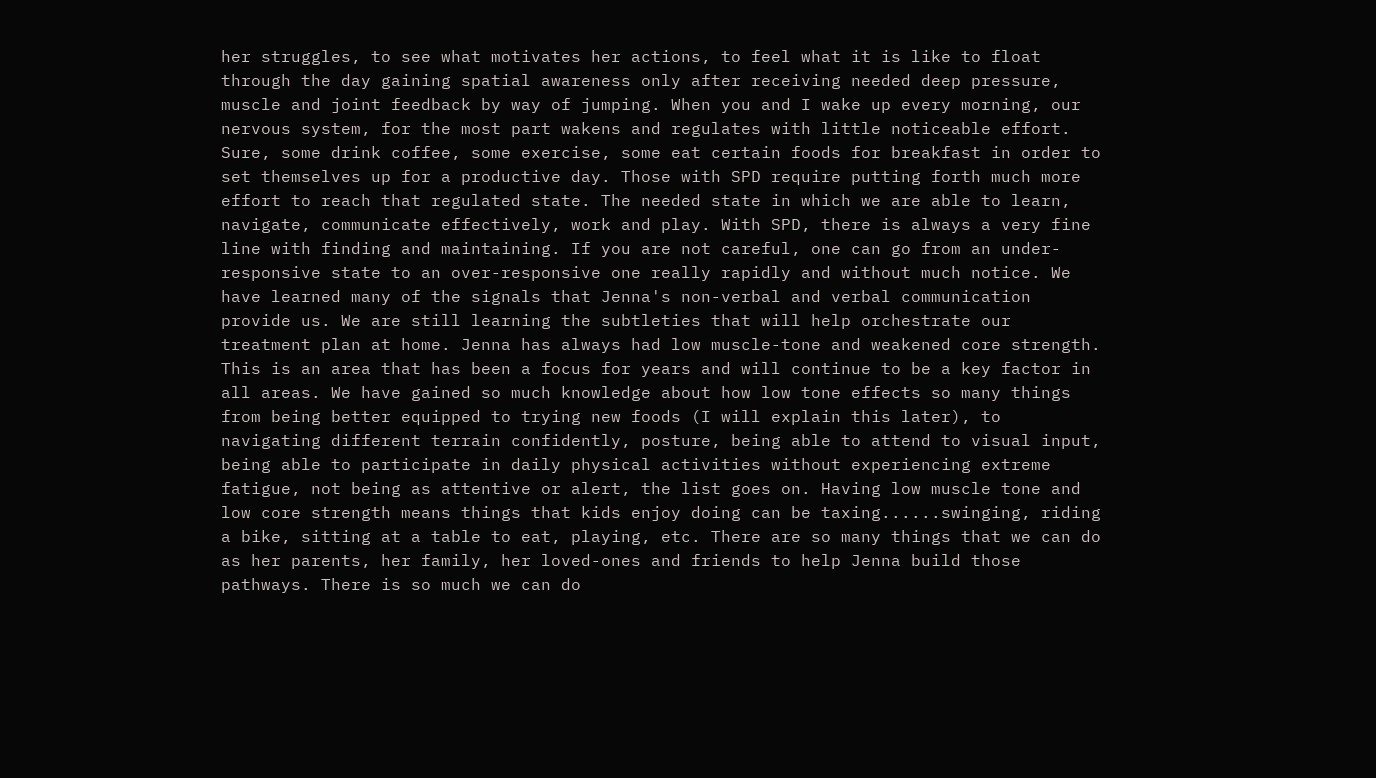her struggles, to see what motivates her actions, to feel what it is like to float through the day gaining spatial awareness only after receiving needed deep pressure, muscle and joint feedback by way of jumping. When you and I wake up every morning, our nervous system, for the most part wakens and regulates with little noticeable effort. Sure, some drink coffee, some exercise, some eat certain foods for breakfast in order to set themselves up for a productive day. Those with SPD require putting forth much more effort to reach that regulated state. The needed state in which we are able to learn, navigate, communicate effectively, work and play. With SPD, there is always a very fine line with finding and maintaining. If you are not careful, one can go from an under-responsive state to an over-responsive one really rapidly and without much notice. We have learned many of the signals that Jenna's non-verbal and verbal communication provide us. We are still learning the subtleties that will help orchestrate our treatment plan at home. Jenna has always had low muscle-tone and weakened core strength. This is an area that has been a focus for years and will continue to be a key factor in all areas. We have gained so much knowledge about how low tone effects so many things from being better equipped to trying new foods (I will explain this later), to navigating different terrain confidently, posture, being able to attend to visual input, being able to participate in daily physical activities without experiencing extreme fatigue, not being as attentive or alert, the list goes on. Having low muscle tone and low core strength means things that kids enjoy doing can be taxing......swinging, riding a bike, sitting at a table to eat, playing, etc. There are so many things that we can do as her parents, her family, her loved-ones and friends to help Jenna build those pathways. There is so much we can do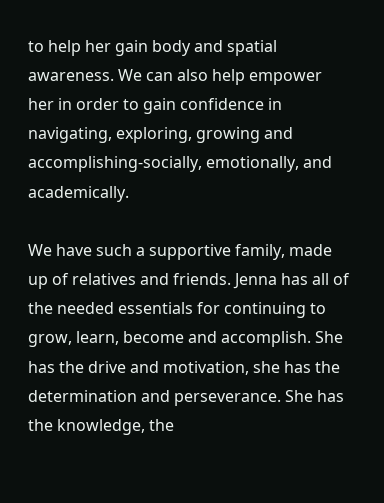to help her gain body and spatial awareness. We can also help empower her in order to gain confidence in navigating, exploring, growing and accomplishing-socially, emotionally, and academically.

We have such a supportive family, made up of relatives and friends. Jenna has all of the needed essentials for continuing to grow, learn, become and accomplish. She has the drive and motivation, she has the determination and perseverance. She has the knowledge, the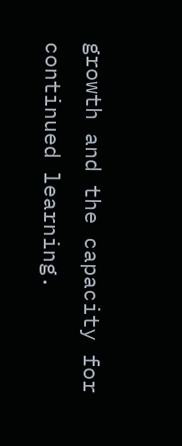growth and the capacity for continued learning.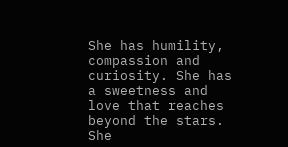She has humility, compassion and curiosity. She has a sweetness and love that reaches beyond the stars. She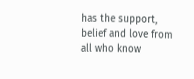has the support, belief and love from all who know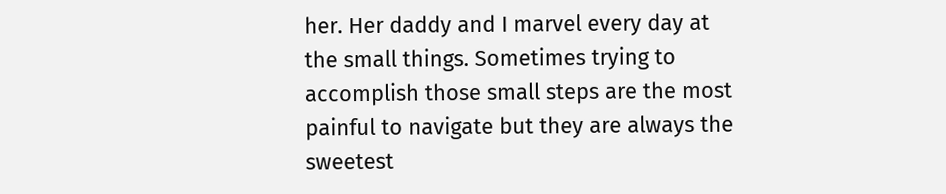her. Her daddy and I marvel every day at the small things. Sometimes trying to accomplish those small steps are the most painful to navigate but they are always the sweetest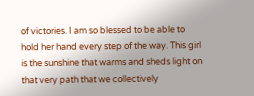of victories. I am so blessed to be able to hold her hand every step of the way. This girl is the sunshine that warms and sheds light on that very path that we collectively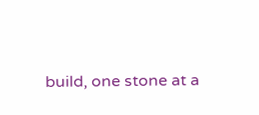build, one stone at a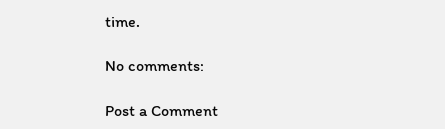time.

No comments:

Post a Comment